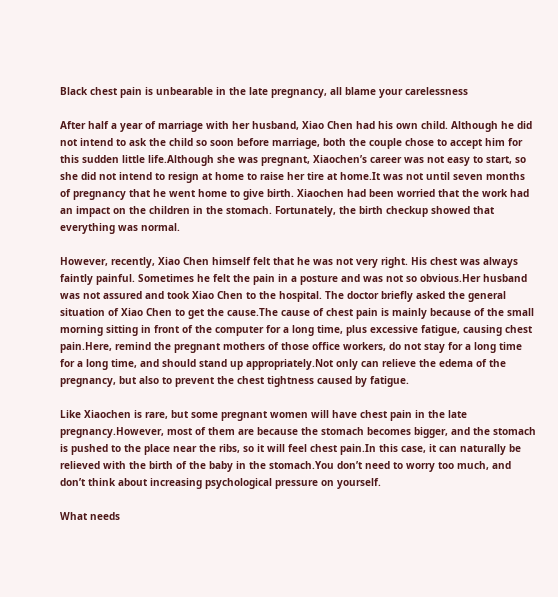Black chest pain is unbearable in the late pregnancy, all blame your carelessness

After half a year of marriage with her husband, Xiao Chen had his own child. Although he did not intend to ask the child so soon before marriage, both the couple chose to accept him for this sudden little life.Although she was pregnant, Xiaochen’s career was not easy to start, so she did not intend to resign at home to raise her tire at home.It was not until seven months of pregnancy that he went home to give birth. Xiaochen had been worried that the work had an impact on the children in the stomach. Fortunately, the birth checkup showed that everything was normal.

However, recently, Xiao Chen himself felt that he was not very right. His chest was always faintly painful. Sometimes he felt the pain in a posture and was not so obvious.Her husband was not assured and took Xiao Chen to the hospital. The doctor briefly asked the general situation of Xiao Chen to get the cause.The cause of chest pain is mainly because of the small morning sitting in front of the computer for a long time, plus excessive fatigue, causing chest pain.Here, remind the pregnant mothers of those office workers, do not stay for a long time for a long time, and should stand up appropriately.Not only can relieve the edema of the pregnancy, but also to prevent the chest tightness caused by fatigue.

Like Xiaochen is rare, but some pregnant women will have chest pain in the late pregnancy.However, most of them are because the stomach becomes bigger, and the stomach is pushed to the place near the ribs, so it will feel chest pain.In this case, it can naturally be relieved with the birth of the baby in the stomach.You don’t need to worry too much, and don’t think about increasing psychological pressure on yourself.

What needs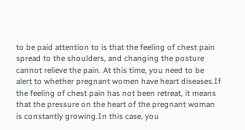to be paid attention to is that the feeling of chest pain spread to the shoulders, and changing the posture cannot relieve the pain. At this time, you need to be alert to whether pregnant women have heart diseases.If the feeling of chest pain has not been retreat, it means that the pressure on the heart of the pregnant woman is constantly growing.In this case, you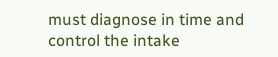must diagnose in time and control the intake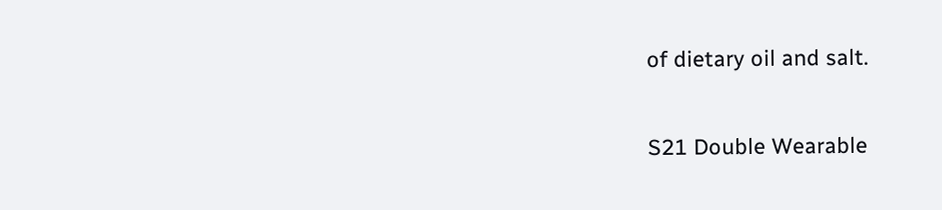of dietary oil and salt.

S21 Double Wearable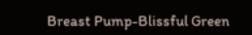Breast Pump-Blissful Green